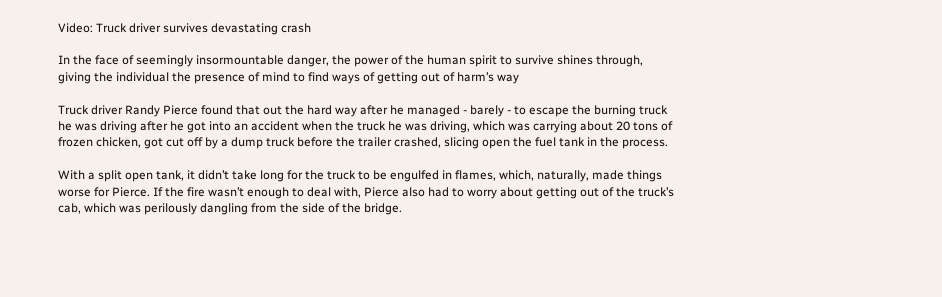Video: Truck driver survives devastating crash

In the face of seemingly insormountable danger, the power of the human spirit to survive shines through, giving the individual the presence of mind to find ways of getting out of harm’s way

Truck driver Randy Pierce found that out the hard way after he managed - barely - to escape the burning truck he was driving after he got into an accident when the truck he was driving, which was carrying about 20 tons of frozen chicken, got cut off by a dump truck before the trailer crashed, slicing open the fuel tank in the process.

With a split open tank, it didn’t take long for the truck to be engulfed in flames, which, naturally, made things worse for Pierce. If the fire wasn’t enough to deal with, Pierce also had to worry about getting out of the truck’s cab, which was perilously dangling from the side of the bridge.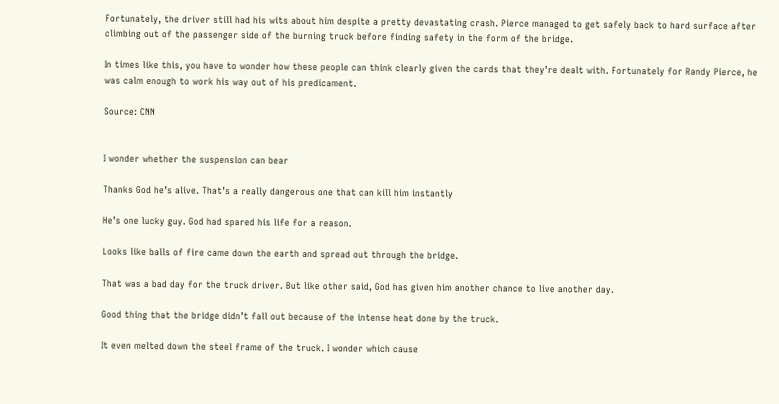Fortunately, the driver still had his wits about him despite a pretty devastating crash. Pierce managed to get safely back to hard surface after climbing out of the passenger side of the burning truck before finding safety in the form of the bridge.

In times like this, you have to wonder how these people can think clearly given the cards that they’re dealt with. Fortunately for Randy Pierce, he was calm enough to work his way out of his predicament.

Source: CNN


I wonder whether the suspension can bear

Thanks God he’s alive. That’s a really dangerous one that can kill him instantly

He’s one lucky guy. God had spared his life for a reason.

Looks like balls of fire came down the earth and spread out through the bridge.

That was a bad day for the truck driver. But like other said, God has given him another chance to live another day.

Good thing that the bridge didn’t fall out because of the intense heat done by the truck.

It even melted down the steel frame of the truck. I wonder which cause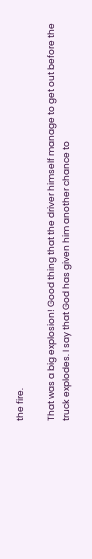the fire.

That was a big explosion! Good thing that the driver himself manage to get out before the truck explodes. I say that God has given him another chance to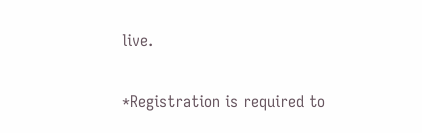live.

*Registration is required to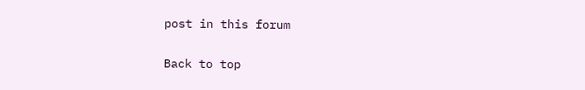post in this forum

Back to top